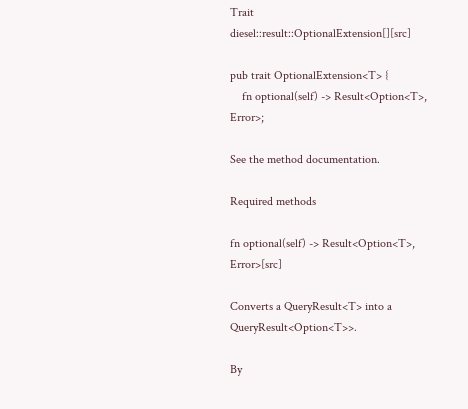Trait diesel::result::OptionalExtension[][src]

pub trait OptionalExtension<T> {
    fn optional(self) -> Result<Option<T>, Error>;

See the method documentation.

Required methods

fn optional(self) -> Result<Option<T>, Error>[src]

Converts a QueryResult<T> into a QueryResult<Option<T>>.

By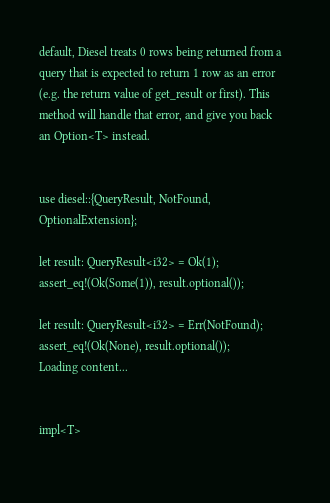default, Diesel treats 0 rows being returned from a query that is expected to return 1 row as an error (e.g. the return value of get_result or first). This method will handle that error, and give you back an Option<T> instead.


use diesel::{QueryResult, NotFound, OptionalExtension};

let result: QueryResult<i32> = Ok(1);
assert_eq!(Ok(Some(1)), result.optional());

let result: QueryResult<i32> = Err(NotFound);
assert_eq!(Ok(None), result.optional());
Loading content...


impl<T>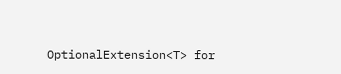OptionalExtension<T> for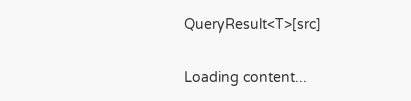QueryResult<T>[src]

Loading content...